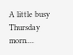A little busy Thursday morn....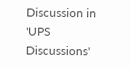Discussion in 'UPS Discussions'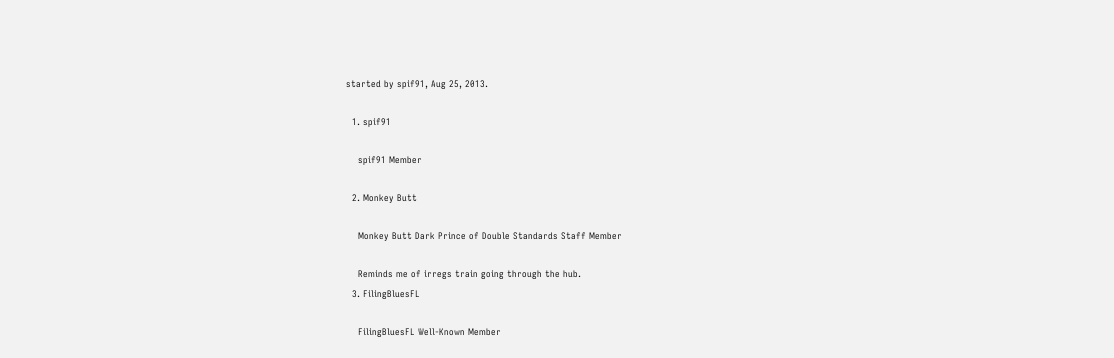started by spif91, Aug 25, 2013.

  1. spif91

    spif91 Member

  2. Monkey Butt

    Monkey Butt Dark Prince of Double Standards Staff Member

    Reminds me of irregs train going through the hub.
  3. FilingBluesFL

    FilingBluesFL Well-Known Member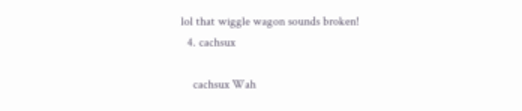lol that wiggle wagon sounds broken!
  4. cachsux

    cachsux Wah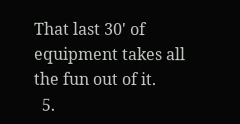That last 30' of equipment takes all the fun out of it.
  5.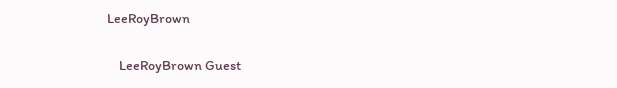LeeRoyBrown

    LeeRoyBrown Guest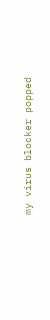my virus blocker popped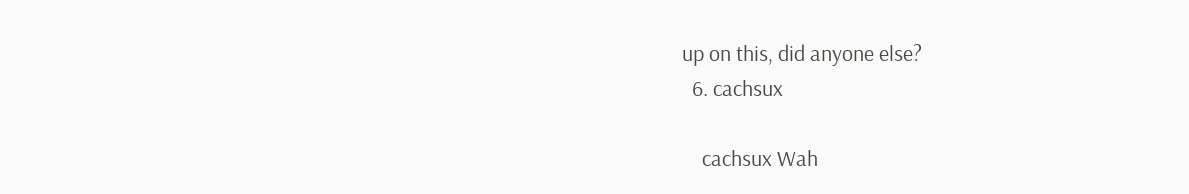up on this, did anyone else?
  6. cachsux

    cachsux Wah